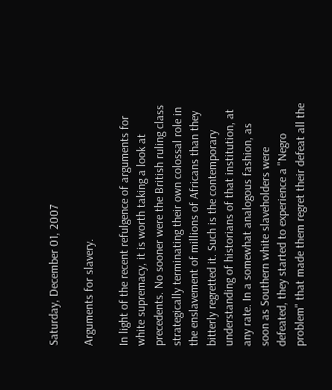Saturday, December 01, 2007

Arguments for slavery.

In light of the recent refulgence of arguments for white supremacy, it is worth taking a look at precedents. No sooner were the British ruling class strategically terminating their own colossal role in the enslavement of millions of Africans than they bitterly regretted it. Such is the contemporary understanding of historians of that institution, at any rate. In a somewhat analogous fashion, as soon as Southern white slaveholders were defeated, they started to experience a "Negro problem" that made them regret their defeat all the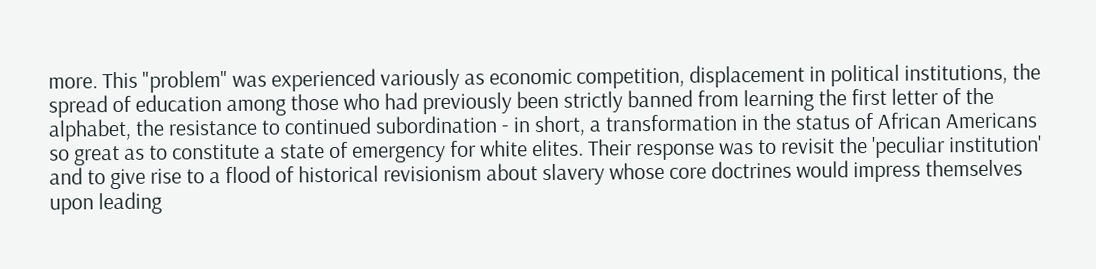more. This "problem" was experienced variously as economic competition, displacement in political institutions, the spread of education among those who had previously been strictly banned from learning the first letter of the alphabet, the resistance to continued subordination - in short, a transformation in the status of African Americans so great as to constitute a state of emergency for white elites. Their response was to revisit the 'peculiar institution' and to give rise to a flood of historical revisionism about slavery whose core doctrines would impress themselves upon leading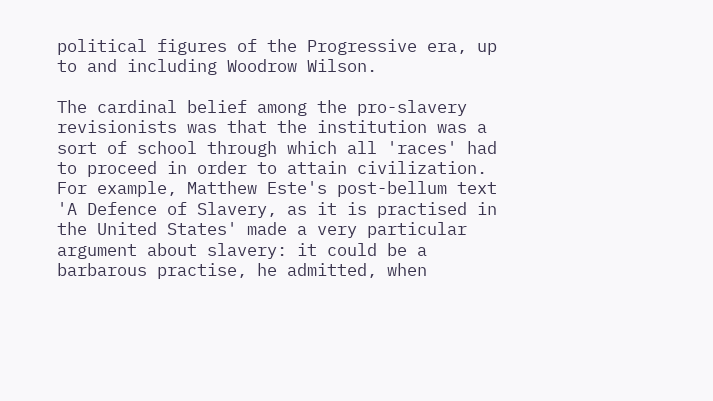political figures of the Progressive era, up to and including Woodrow Wilson.

The cardinal belief among the pro-slavery revisionists was that the institution was a sort of school through which all 'races' had to proceed in order to attain civilization. For example, Matthew Este's post-bellum text 'A Defence of Slavery, as it is practised in the United States' made a very particular argument about slavery: it could be a barbarous practise, he admitted, when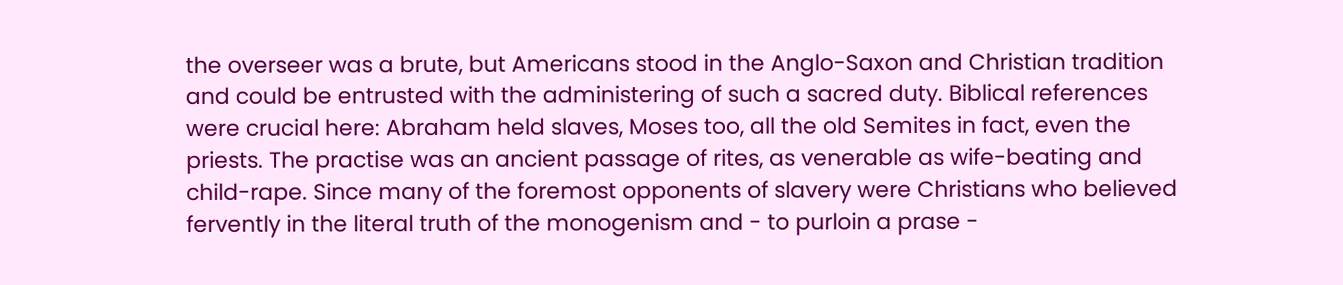the overseer was a brute, but Americans stood in the Anglo-Saxon and Christian tradition and could be entrusted with the administering of such a sacred duty. Biblical references were crucial here: Abraham held slaves, Moses too, all the old Semites in fact, even the priests. The practise was an ancient passage of rites, as venerable as wife-beating and child-rape. Since many of the foremost opponents of slavery were Christians who believed fervently in the literal truth of the monogenism and - to purloin a prase -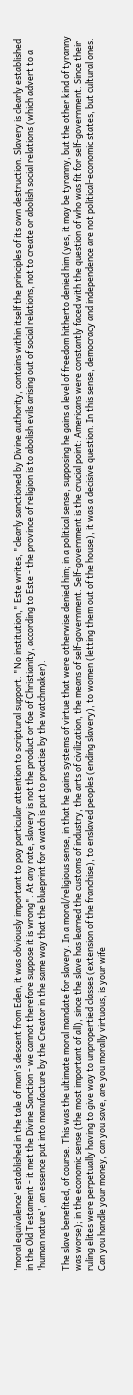'moral equivalence' established in the tale of man's descent from Eden, it was obviously important to pay particular attention to scriptural support. "No institution," Este writes, "clearly sanctioned by Divine authority, contains within itself the principles of its own destruction. Slavery is clearly established in the Old Testament - it met the Divine Sanction - we cannot therefore suppose it is wrong". At any rate, slavery is not the product or foe of Christianity, according to Este - the province of religion is to abolish evils arising out of social relations, not to create or abolish social relations (which advert to a 'human nature', an essence put into manufacture by the Creator in the same way that the blueprint for a watch is put to practise by the watchmaker).

The slave benefited, of course. This was the ultimate moral mandate for slavery. In a moral/religious sense, in that he gains systems of virtue that were otherwise denied him; in a political sense, supposing he gains a level of freedom hitherto denied him (yes, it may be tyranny, but the other kind of tyranny was worse); in the economic sense (the most important of all), since the slave has learned the customs of industry, the arts of civilization, the means of self-government. Self-government is the crucial point: Americans were constantly faced with the question of who was fit for self-government. Since their ruling elites were perpetually having to give way to unpropertied classes (extension of the franchise), to enslaved peoples (ending slavery), to women (letting them out of the house), it was a decisive question. In this sense, democracy and independence are not political-economic states, but cultural ones. Can you handle your money, can you save, are you morally virtuous, is your wife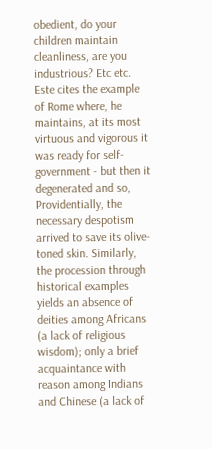obedient, do your children maintain cleanliness, are you industrious? Etc etc. Este cites the example of Rome where, he maintains, at its most virtuous and vigorous it was ready for self-government - but then it degenerated and so, Providentially, the necessary despotism arrived to save its olive-toned skin. Similarly, the procession through historical examples yields an absence of deities among Africans (a lack of religious wisdom); only a brief acquaintance with reason among Indians and Chinese (a lack of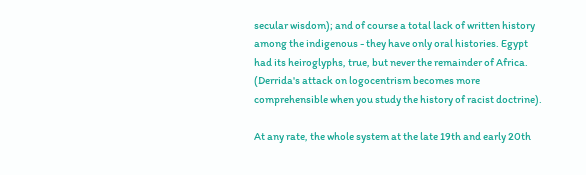secular wisdom); and of course a total lack of written history among the indigenous - they have only oral histories. Egypt had its heiroglyphs, true, but never the remainder of Africa. (Derrida's attack on logocentrism becomes more comprehensible when you study the history of racist doctrine).

At any rate, the whole system at the late 19th and early 20th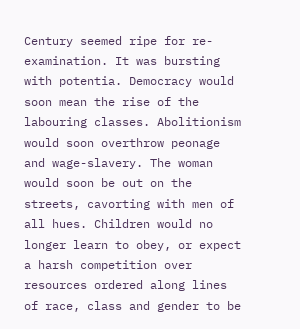Century seemed ripe for re-examination. It was bursting with potentia. Democracy would soon mean the rise of the labouring classes. Abolitionism would soon overthrow peonage and wage-slavery. The woman would soon be out on the streets, cavorting with men of all hues. Children would no longer learn to obey, or expect a harsh competition over resources ordered along lines of race, class and gender to be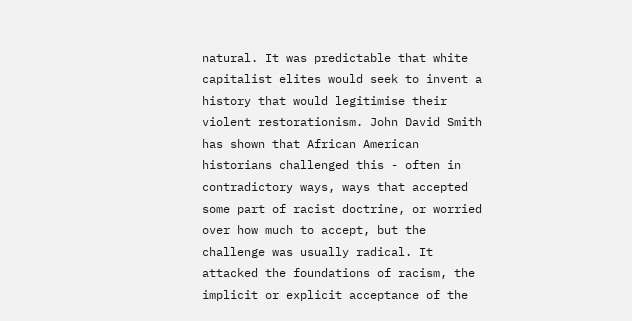natural. It was predictable that white capitalist elites would seek to invent a history that would legitimise their violent restorationism. John David Smith has shown that African American historians challenged this - often in contradictory ways, ways that accepted some part of racist doctrine, or worried over how much to accept, but the challenge was usually radical. It attacked the foundations of racism, the implicit or explicit acceptance of the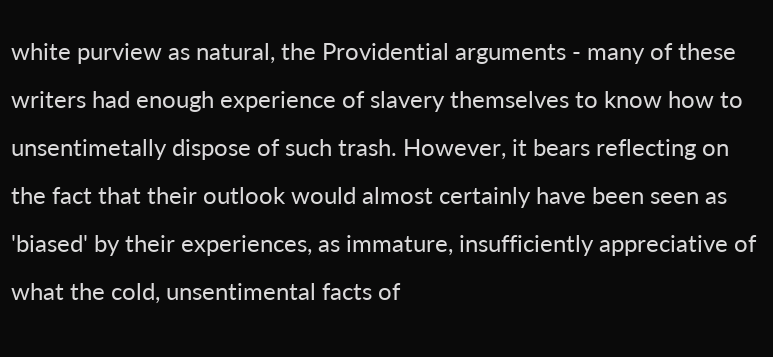white purview as natural, the Providential arguments - many of these writers had enough experience of slavery themselves to know how to unsentimetally dispose of such trash. However, it bears reflecting on the fact that their outlook would almost certainly have been seen as 'biased' by their experiences, as immature, insufficiently appreciative of what the cold, unsentimental facts of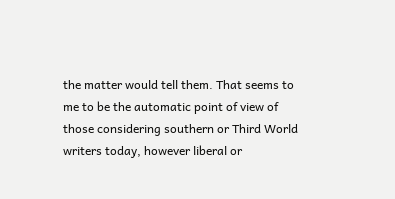the matter would tell them. That seems to me to be the automatic point of view of those considering southern or Third World writers today, however liberal or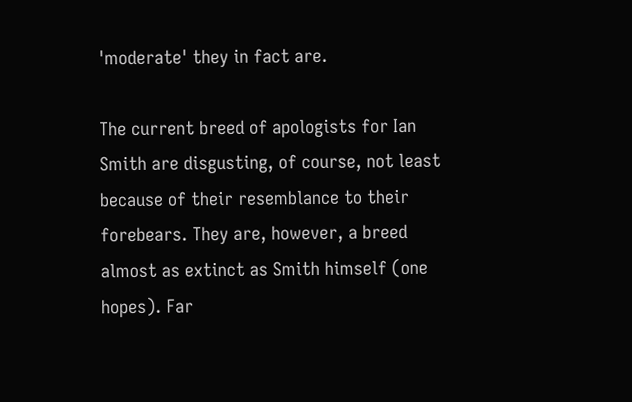'moderate' they in fact are.

The current breed of apologists for Ian Smith are disgusting, of course, not least because of their resemblance to their forebears. They are, however, a breed almost as extinct as Smith himself (one hopes). Far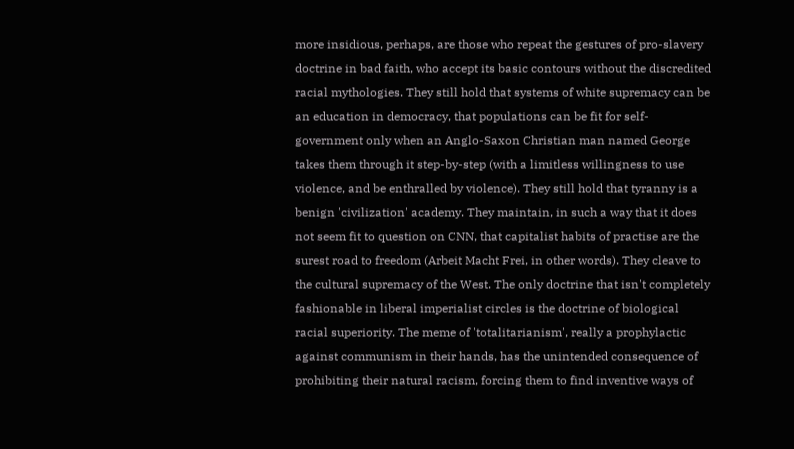more insidious, perhaps, are those who repeat the gestures of pro-slavery doctrine in bad faith, who accept its basic contours without the discredited racial mythologies. They still hold that systems of white supremacy can be an education in democracy, that populations can be fit for self-government only when an Anglo-Saxon Christian man named George takes them through it step-by-step (with a limitless willingness to use violence, and be enthralled by violence). They still hold that tyranny is a benign 'civilization' academy. They maintain, in such a way that it does not seem fit to question on CNN, that capitalist habits of practise are the surest road to freedom (Arbeit Macht Frei, in other words). They cleave to the cultural supremacy of the West. The only doctrine that isn't completely fashionable in liberal imperialist circles is the doctrine of biological racial superiority. The meme of 'totalitarianism', really a prophylactic against communism in their hands, has the unintended consequence of prohibiting their natural racism, forcing them to find inventive ways of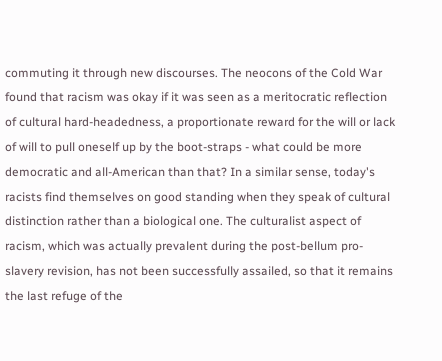commuting it through new discourses. The neocons of the Cold War found that racism was okay if it was seen as a meritocratic reflection of cultural hard-headedness, a proportionate reward for the will or lack of will to pull oneself up by the boot-straps - what could be more democratic and all-American than that? In a similar sense, today's racists find themselves on good standing when they speak of cultural distinction rather than a biological one. The culturalist aspect of racism, which was actually prevalent during the post-bellum pro-slavery revision, has not been successfully assailed, so that it remains the last refuge of the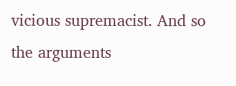vicious supremacist. And so the arguments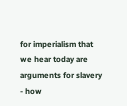for imperialism that we hear today are arguments for slavery - how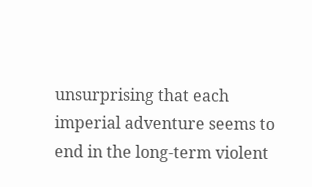unsurprising that each imperial adventure seems to end in the long-term violent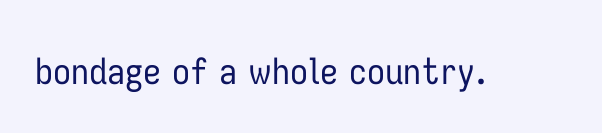bondage of a whole country.